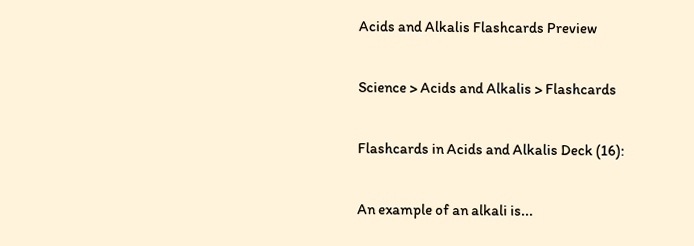Acids and Alkalis Flashcards Preview

Science > Acids and Alkalis > Flashcards

Flashcards in Acids and Alkalis Deck (16):

An example of an alkali is...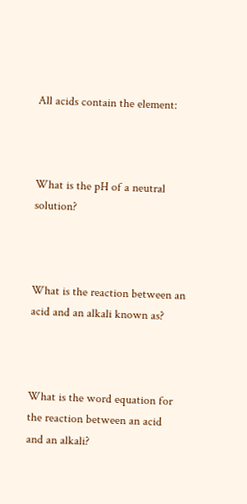All acids contain the element:



What is the pH of a neutral solution?



What is the reaction between an acid and an alkali known as?



What is the word equation for the reaction between an acid and an alkali?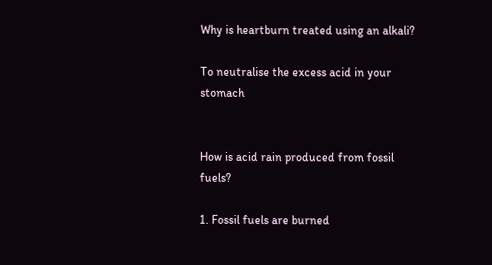Why is heartburn treated using an alkali?

To neutralise the excess acid in your stomach


How is acid rain produced from fossil fuels?

1. Fossil fuels are burned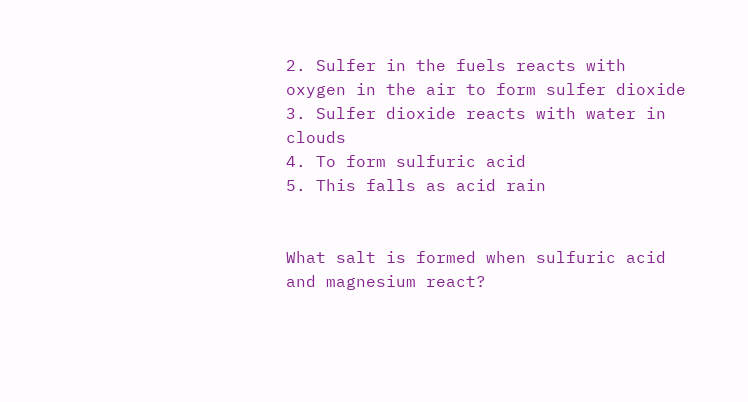2. Sulfer in the fuels reacts with oxygen in the air to form sulfer dioxide
3. Sulfer dioxide reacts with water in clouds
4. To form sulfuric acid
5. This falls as acid rain


What salt is formed when sulfuric acid and magnesium react?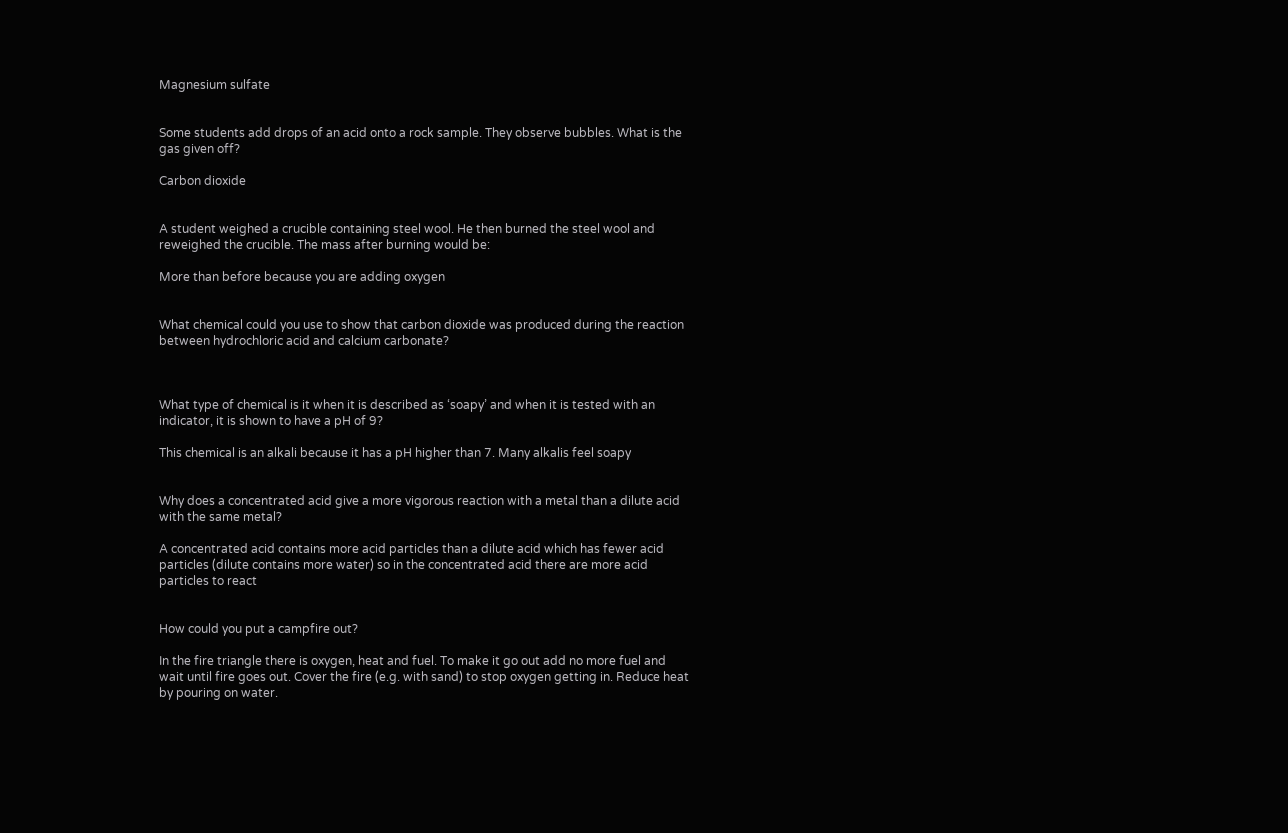Magnesium sulfate


Some students add drops of an acid onto a rock sample. They observe bubbles. What is the gas given off?

Carbon dioxide


A student weighed a crucible containing steel wool. He then burned the steel wool and reweighed the crucible. The mass after burning would be:

More than before because you are adding oxygen


What chemical could you use to show that carbon dioxide was produced during the reaction between hydrochloric acid and calcium carbonate?



What type of chemical is it when it is described as ‘soapy’ and when it is tested with an indicator, it is shown to have a pH of 9?

This chemical is an alkali because it has a pH higher than 7. Many alkalis feel soapy


Why does a concentrated acid give a more vigorous reaction with a metal than a dilute acid with the same metal?

A concentrated acid contains more acid particles than a dilute acid which has fewer acid particles (dilute contains more water) so in the concentrated acid there are more acid particles to react


How could you put a campfire out?

In the fire triangle there is oxygen, heat and fuel. To make it go out add no more fuel and wait until fire goes out. Cover the fire (e.g. with sand) to stop oxygen getting in. Reduce heat by pouring on water.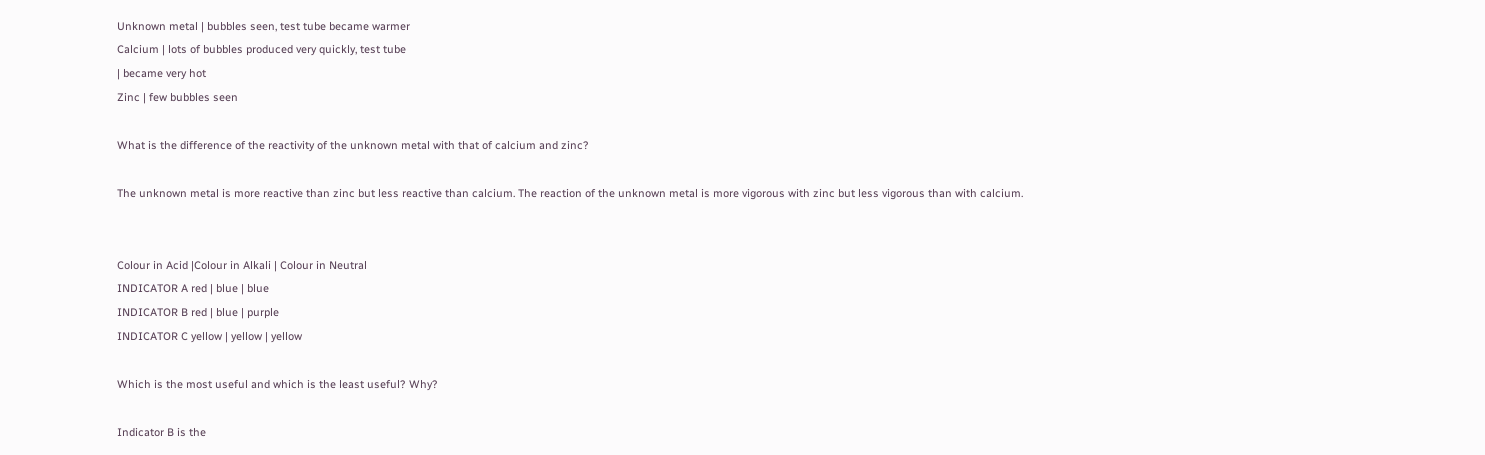Unknown metal | bubbles seen, test tube became warmer
Calcium | lots of bubbles produced very quickly, test tube
| became very hot
Zinc | few bubbles seen

What is the difference of the reactivity of the unknown metal with that of calcium and zinc?

The unknown metal is more reactive than zinc but less reactive than calcium. The reaction of the unknown metal is more vigorous with zinc but less vigorous than with calcium.


Colour in Acid |Colour in Alkali | Colour in Neutral
INDICATOR A red | blue | blue
INDICATOR B red | blue | purple
INDICATOR C yellow | yellow | yellow

Which is the most useful and which is the least useful? Why?

Indicator B is the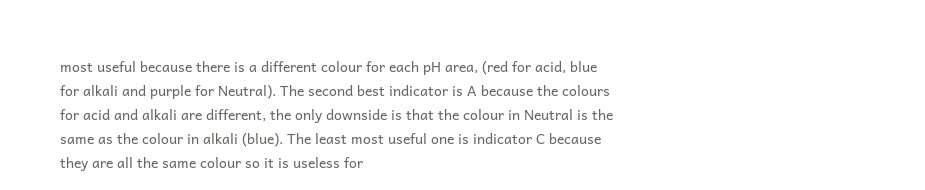most useful because there is a different colour for each pH area, (red for acid, blue for alkali and purple for Neutral). The second best indicator is A because the colours for acid and alkali are different, the only downside is that the colour in Neutral is the same as the colour in alkali (blue). The least most useful one is indicator C because they are all the same colour so it is useless for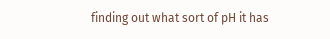finding out what sort of pH it has